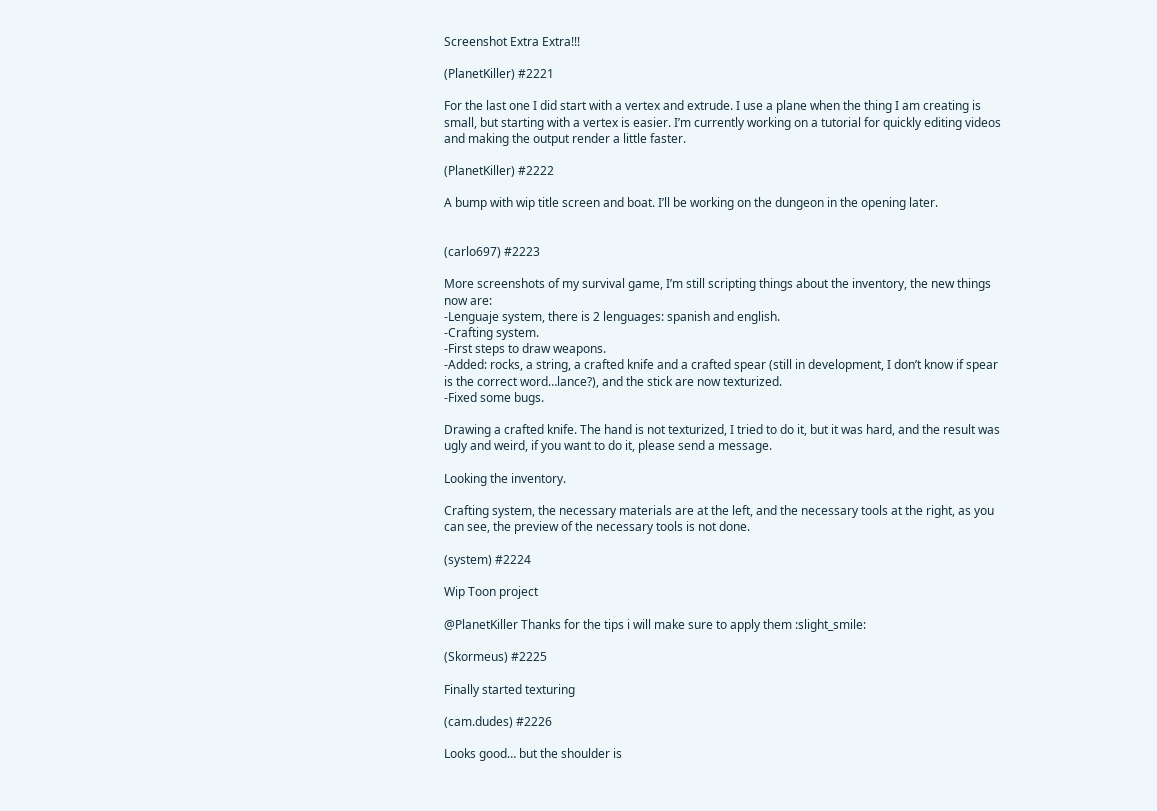Screenshot Extra Extra!!!

(PlanetKiller) #2221

For the last one I did start with a vertex and extrude. I use a plane when the thing I am creating is small, but starting with a vertex is easier. I’m currently working on a tutorial for quickly editing videos and making the output render a little faster.

(PlanetKiller) #2222

A bump with wip title screen and boat. I’ll be working on the dungeon in the opening later.


(carlo697) #2223

More screenshots of my survival game, I’m still scripting things about the inventory, the new things now are:
-Lenguaje system, there is 2 lenguages: spanish and english.
-Crafting system.
-First steps to draw weapons.
-Added: rocks, a string, a crafted knife and a crafted spear (still in development, I don’t know if spear is the correct word…lance?), and the stick are now texturized.
-Fixed some bugs.

Drawing a crafted knife. The hand is not texturized, I tried to do it, but it was hard, and the result was ugly and weird, if you want to do it, please send a message.

Looking the inventory.

Crafting system, the necessary materials are at the left, and the necessary tools at the right, as you can see, the preview of the necessary tools is not done.

(system) #2224

Wip Toon project

@PlanetKiller Thanks for the tips i will make sure to apply them :slight_smile:

(Skormeus) #2225

Finally started texturing

(cam.dudes) #2226

Looks good… but the shoulder is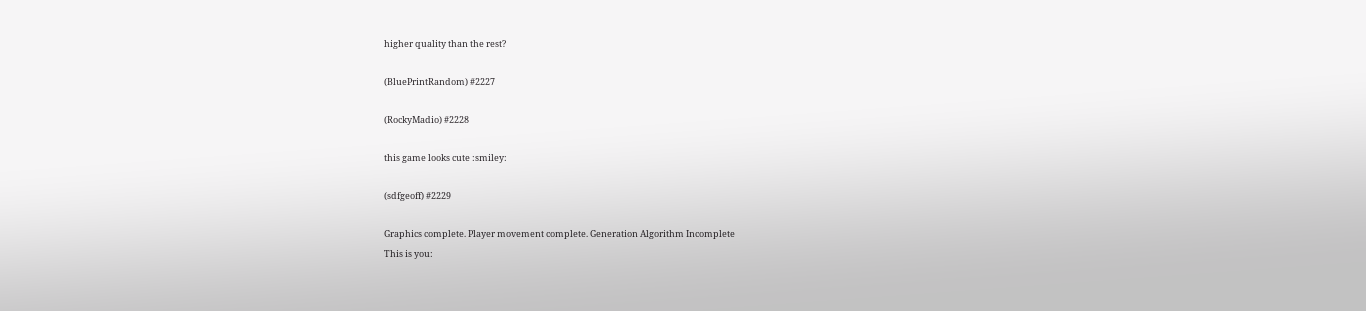higher quality than the rest?

(BluePrintRandom) #2227

(RockyMadio) #2228

this game looks cute :smiley:

(sdfgeoff) #2229

Graphics complete. Player movement complete. Generation Algorithm Incomplete
This is you: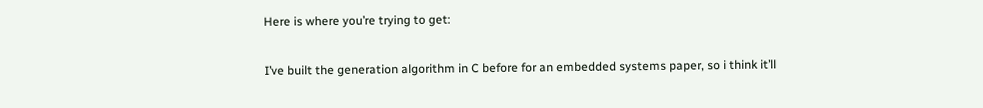Here is where you’re trying to get:

I’ve built the generation algorithm in C before for an embedded systems paper, so i think it’ll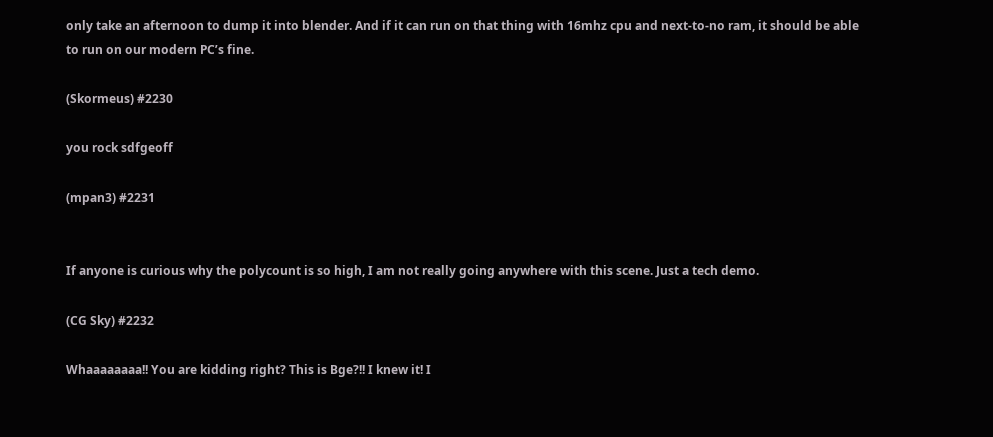only take an afternoon to dump it into blender. And if it can run on that thing with 16mhz cpu and next-to-no ram, it should be able to run on our modern PC’s fine.

(Skormeus) #2230

you rock sdfgeoff

(mpan3) #2231


If anyone is curious why the polycount is so high, I am not really going anywhere with this scene. Just a tech demo.

(CG Sky) #2232

Whaaaaaaaa!! You are kidding right? This is Bge?!! I knew it! I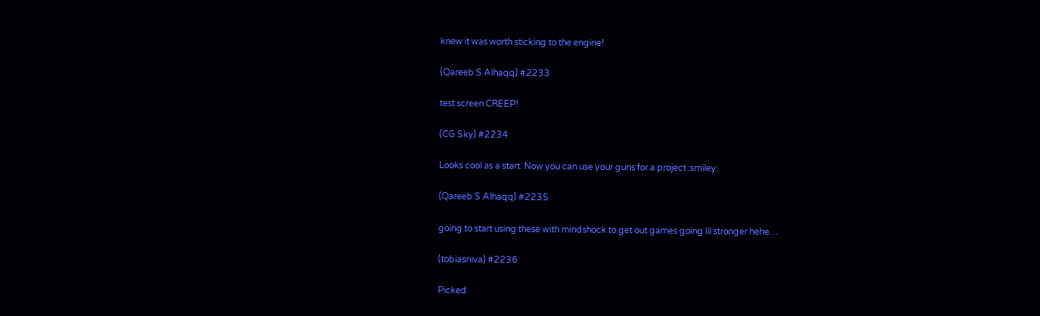knew it was worth sticking to the engine!

(Qareeb S Alhaqq) #2233

test screen CREEP!

(CG Sky) #2234

Looks cool as a start. Now you can use your guns for a project :smiley:

(Qareeb S Alhaqq) #2235

going to start using these with mindshock to get out games going lil stronger hehe…

(tobiasniva) #2236

Picked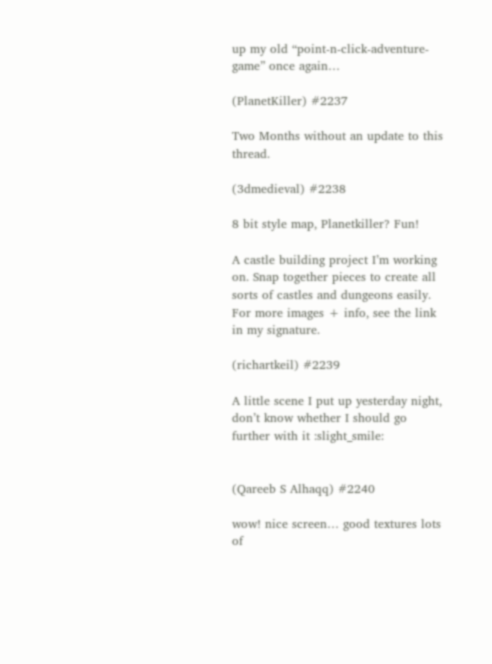up my old “point-n-click-adventure-game” once again…

(PlanetKiller) #2237

Two Months without an update to this thread.

(3dmedieval) #2238

8 bit style map, Planetkiller? Fun!

A castle building project I’m working on. Snap together pieces to create all sorts of castles and dungeons easily. For more images + info, see the link in my signature.

(richartkeil) #2239

A little scene I put up yesterday night, don’t know whether I should go further with it :slight_smile:


(Qareeb S Alhaqq) #2240

wow! nice screen… good textures lots of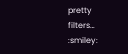pretty filters… :smiley: